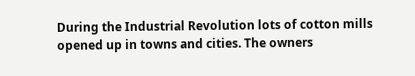During the Industrial Revolution lots of cotton mills opened up in towns and cities. The owners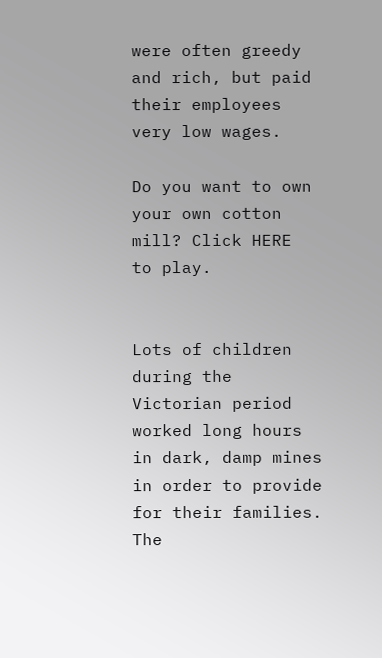were often greedy and rich, but paid their employees very low wages.

Do you want to own your own cotton mill? Click HERE  to play.


Lots of children during the Victorian period worked long hours in dark, damp mines in order to provide for their families. The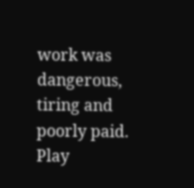work was dangerous, tiring and poorly paid. Play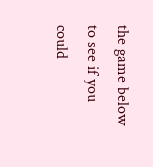the game below to see if you could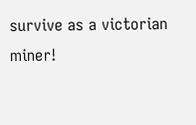survive as a victorian miner!